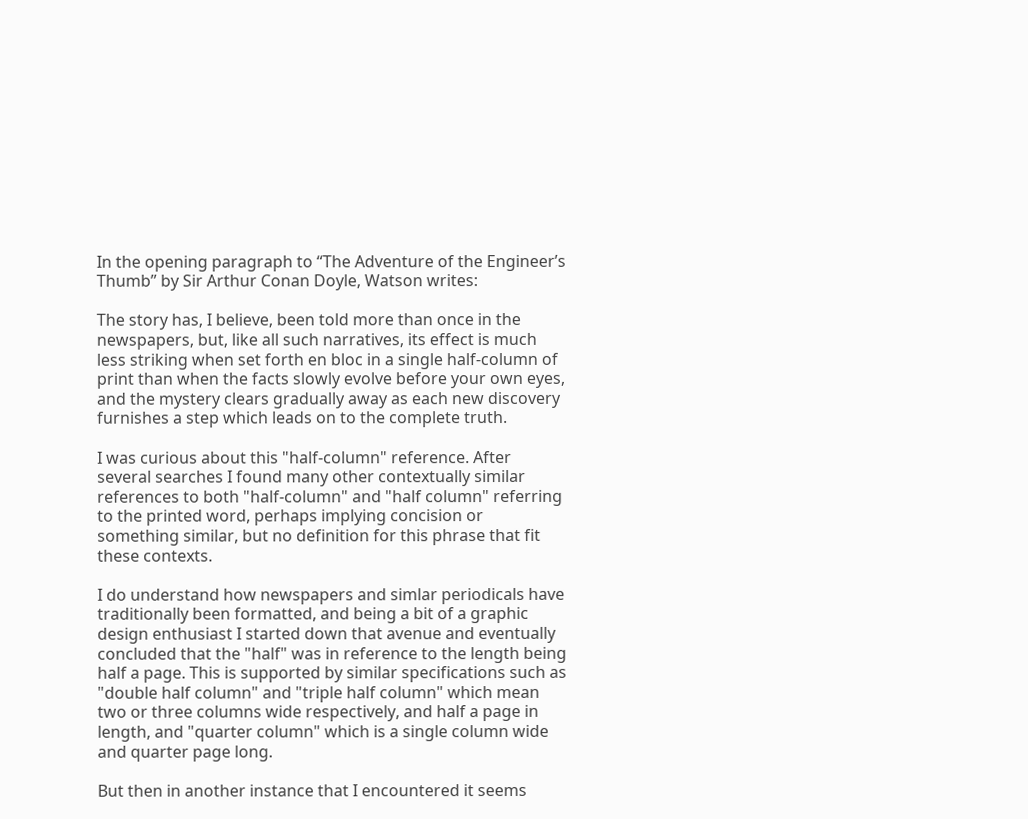In the opening paragraph to “The Adventure of the Engineer’s Thumb” by Sir Arthur Conan Doyle, Watson writes:

The story has, I believe, been told more than once in the newspapers, but, like all such narratives, its effect is much less striking when set forth en bloc in a single half-column of print than when the facts slowly evolve before your own eyes, and the mystery clears gradually away as each new discovery furnishes a step which leads on to the complete truth.

I was curious about this "half-column" reference. After several searches I found many other contextually similar references to both "half-column" and "half column" referring to the printed word, perhaps implying concision or something similar, but no definition for this phrase that fit these contexts.

I do understand how newspapers and simlar periodicals have traditionally been formatted, and being a bit of a graphic design enthusiast I started down that avenue and eventually concluded that the "half" was in reference to the length being half a page. This is supported by similar specifications such as "double half column" and "triple half column" which mean two or three columns wide respectively, and half a page in length, and "quarter column" which is a single column wide and quarter page long.

But then in another instance that I encountered it seems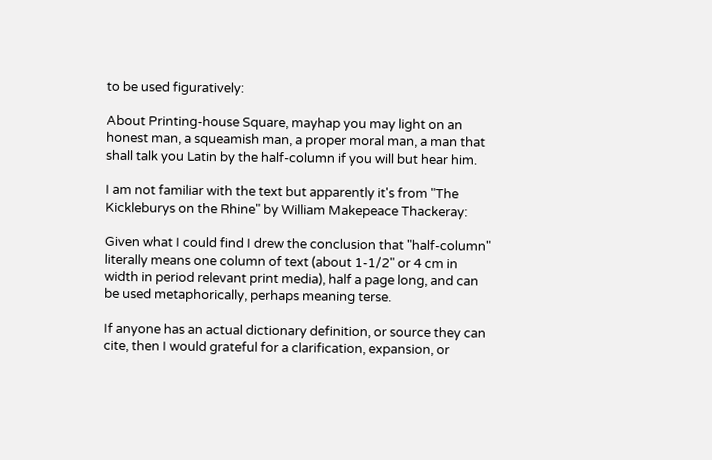to be used figuratively:

About Printing-house Square, mayhap you may light on an honest man, a squeamish man, a proper moral man, a man that shall talk you Latin by the half-column if you will but hear him.

I am not familiar with the text but apparently it's from "The Kickleburys on the Rhine" by William Makepeace Thackeray:

Given what I could find I drew the conclusion that "half-column" literally means one column of text (about 1-1/2" or 4 cm in width in period relevant print media), half a page long, and can be used metaphorically, perhaps meaning terse.

If anyone has an actual dictionary definition, or source they can cite, then I would grateful for a clarification, expansion, or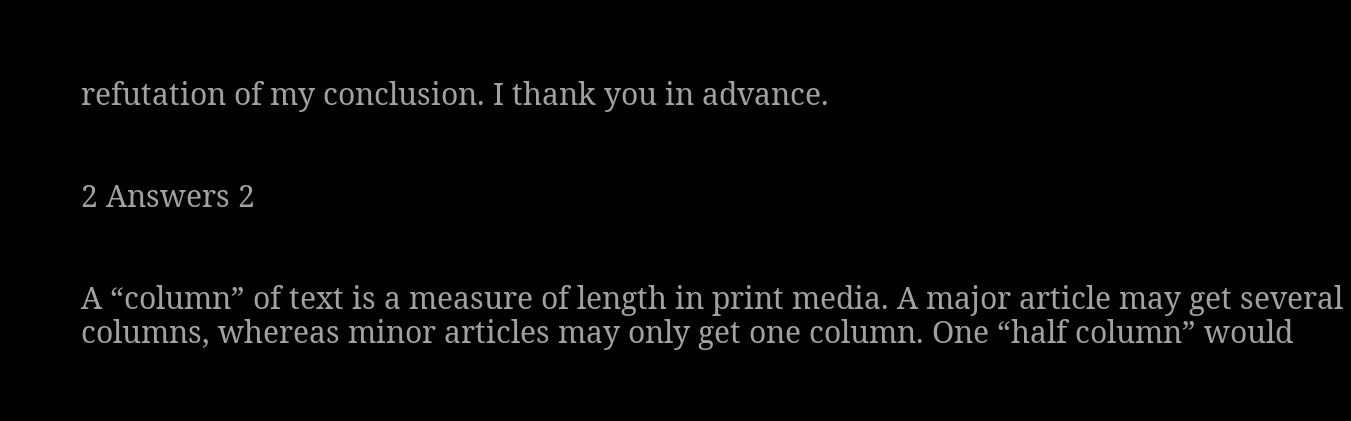refutation of my conclusion. I thank you in advance.


2 Answers 2


A “column” of text is a measure of length in print media. A major article may get several columns, whereas minor articles may only get one column. One “half column” would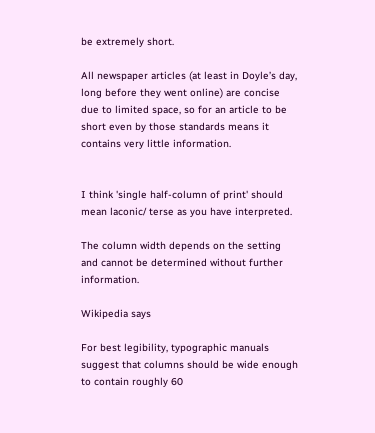be extremely short.

All newspaper articles (at least in Doyle’s day, long before they went online) are concise due to limited space, so for an article to be short even by those standards means it contains very little information.


I think 'single half-column of print' should mean laconic/ terse as you have interpreted.

The column width depends on the setting and cannot be determined without further information.

Wikipedia says

For best legibility, typographic manuals suggest that columns should be wide enough to contain roughly 60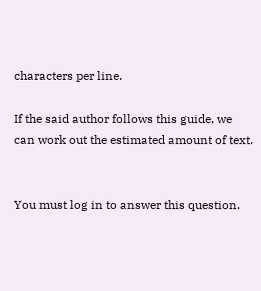characters per line.

If the said author follows this guide, we can work out the estimated amount of text.


You must log in to answer this question.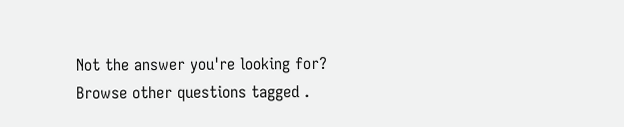Not the answer you're looking for? Browse other questions tagged .